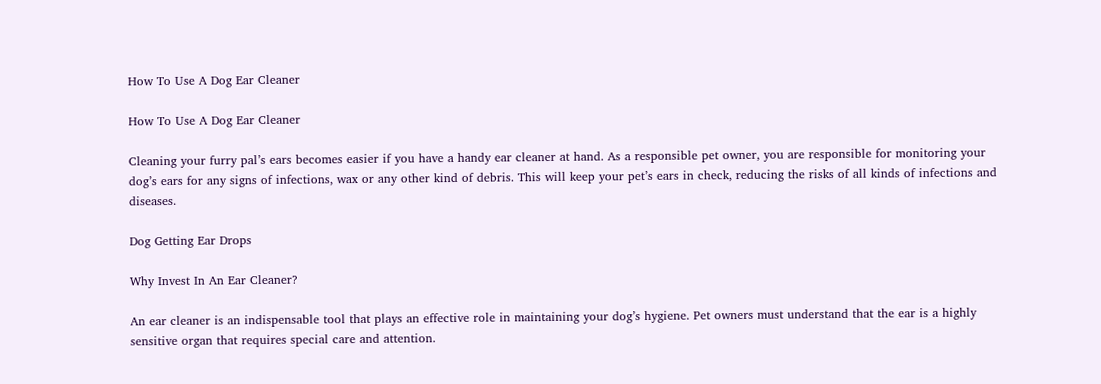How To Use A Dog Ear Cleaner

How To Use A Dog Ear Cleaner

Cleaning your furry pal’s ears becomes easier if you have a handy ear cleaner at hand. As a responsible pet owner, you are responsible for monitoring your dog’s ears for any signs of infections, wax or any other kind of debris. This will keep your pet’s ears in check, reducing the risks of all kinds of infections and diseases.

Dog Getting Ear Drops

Why Invest In An Ear Cleaner?

An ear cleaner is an indispensable tool that plays an effective role in maintaining your dog’s hygiene. Pet owners must understand that the ear is a highly sensitive organ that requires special care and attention.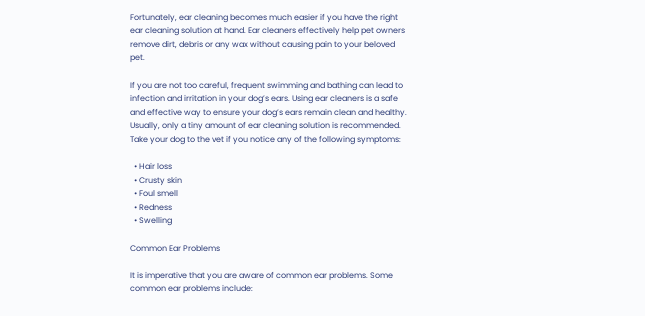Fortunately, ear cleaning becomes much easier if you have the right ear cleaning solution at hand. Ear cleaners effectively help pet owners remove dirt, debris or any wax without causing pain to your beloved pet.

If you are not too careful, frequent swimming and bathing can lead to infection and irritation in your dog’s ears. Using ear cleaners is a safe and effective way to ensure your dog’s ears remain clean and healthy. Usually, only a tiny amount of ear cleaning solution is recommended. Take your dog to the vet if you notice any of the following symptoms:

  • Hair loss
  • Crusty skin
  • Foul smell
  • Redness
  • Swelling

Common Ear Problems

It is imperative that you are aware of common ear problems. Some common ear problems include: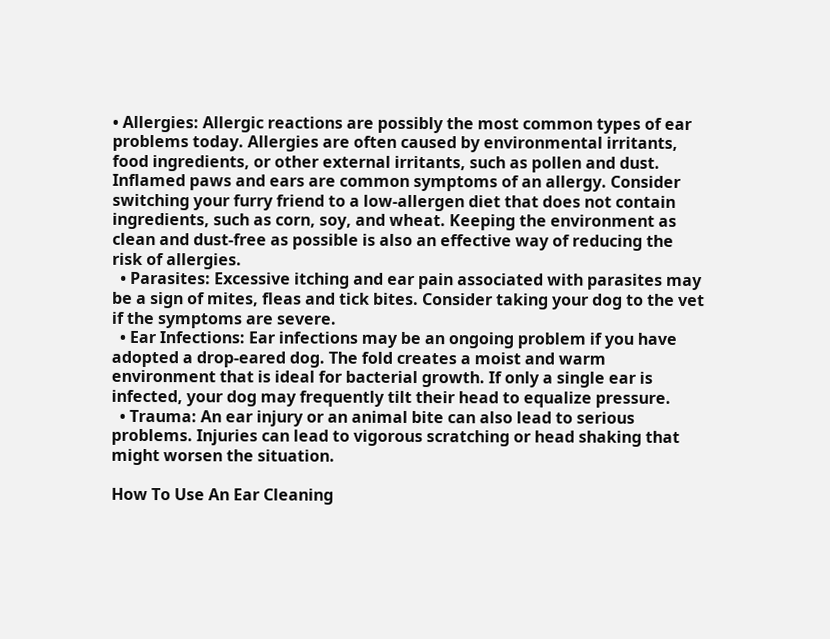• Allergies: Allergic reactions are possibly the most common types of ear problems today. Allergies are often caused by environmental irritants, food ingredients, or other external irritants, such as pollen and dust. Inflamed paws and ears are common symptoms of an allergy. Consider switching your furry friend to a low-allergen diet that does not contain ingredients, such as corn, soy, and wheat. Keeping the environment as clean and dust-free as possible is also an effective way of reducing the risk of allergies.
  • Parasites: Excessive itching and ear pain associated with parasites may be a sign of mites, fleas and tick bites. Consider taking your dog to the vet if the symptoms are severe.
  • Ear Infections: Ear infections may be an ongoing problem if you have adopted a drop-eared dog. The fold creates a moist and warm environment that is ideal for bacterial growth. If only a single ear is infected, your dog may frequently tilt their head to equalize pressure.
  • Trauma: An ear injury or an animal bite can also lead to serious problems. Injuries can lead to vigorous scratching or head shaking that might worsen the situation.

How To Use An Ear Cleaning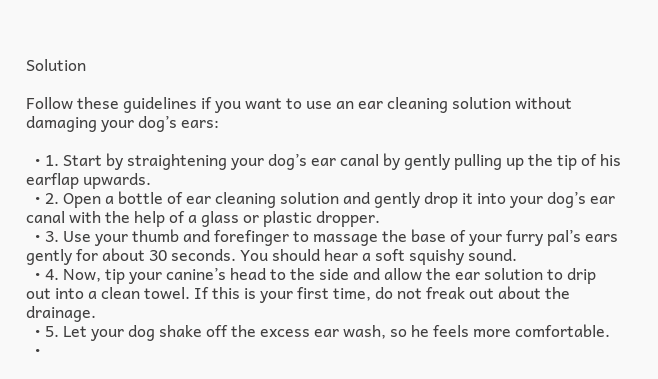Solution

Follow these guidelines if you want to use an ear cleaning solution without damaging your dog’s ears:

  • 1. Start by straightening your dog’s ear canal by gently pulling up the tip of his earflap upwards.
  • 2. Open a bottle of ear cleaning solution and gently drop it into your dog’s ear canal with the help of a glass or plastic dropper.
  • 3. Use your thumb and forefinger to massage the base of your furry pal’s ears gently for about 30 seconds. You should hear a soft squishy sound.
  • 4. Now, tip your canine’s head to the side and allow the ear solution to drip out into a clean towel. If this is your first time, do not freak out about the drainage.
  • 5. Let your dog shake off the excess ear wash, so he feels more comfortable.
  •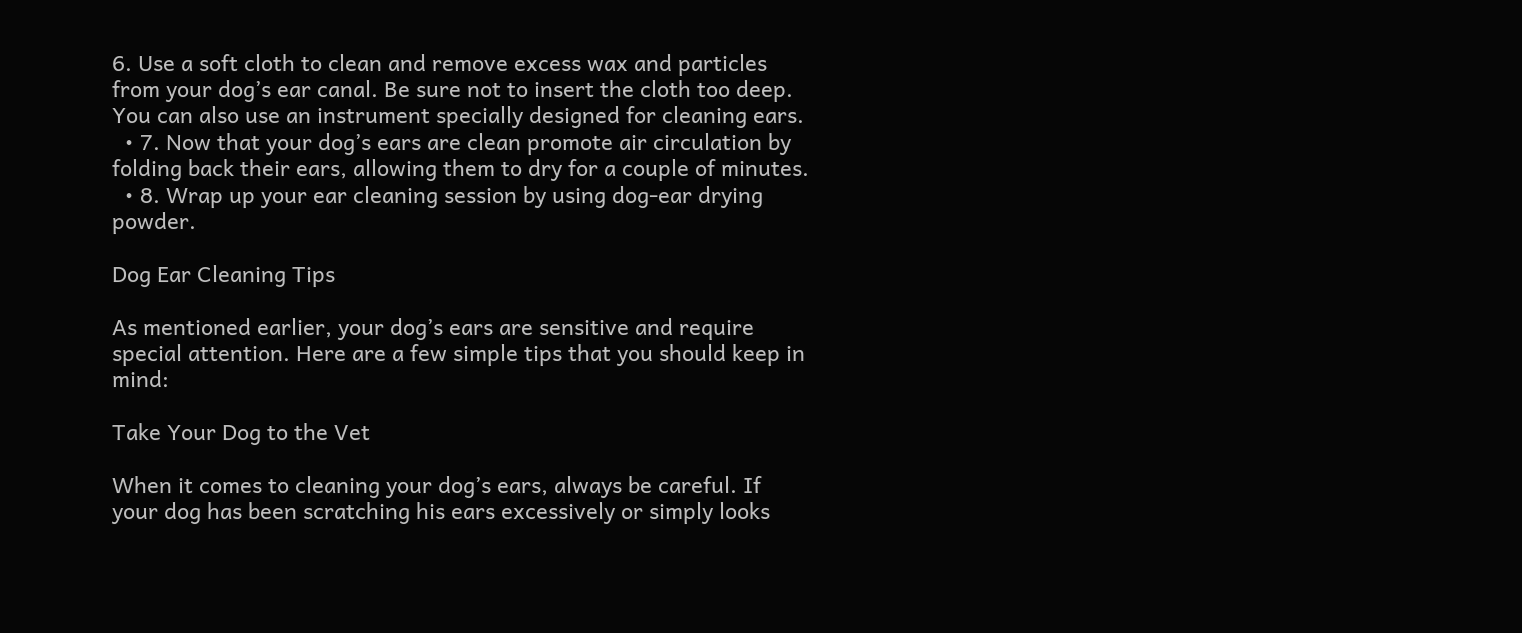6. Use a soft cloth to clean and remove excess wax and particles from your dog’s ear canal. Be sure not to insert the cloth too deep. You can also use an instrument specially designed for cleaning ears.
  • 7. Now that your dog’s ears are clean promote air circulation by folding back their ears, allowing them to dry for a couple of minutes.
  • 8. Wrap up your ear cleaning session by using dog-ear drying powder.

Dog Ear Cleaning Tips

As mentioned earlier, your dog’s ears are sensitive and require special attention. Here are a few simple tips that you should keep in mind:

Take Your Dog to the Vet

When it comes to cleaning your dog’s ears, always be careful. If your dog has been scratching his ears excessively or simply looks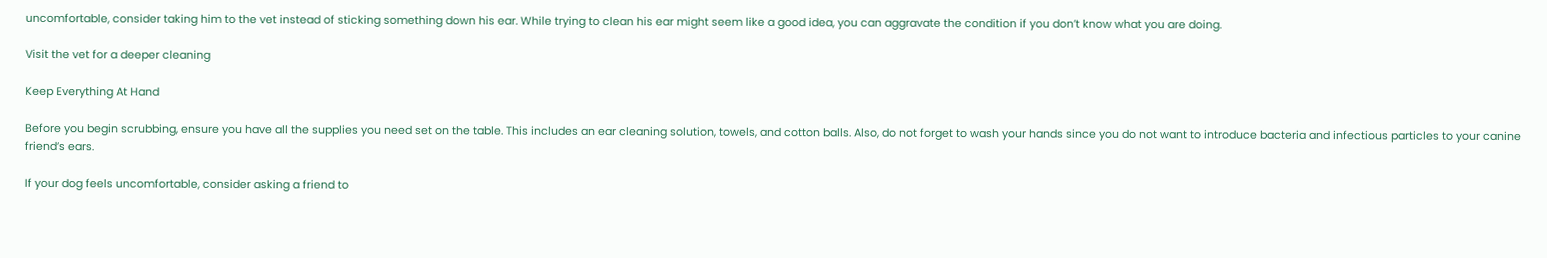uncomfortable, consider taking him to the vet instead of sticking something down his ear. While trying to clean his ear might seem like a good idea, you can aggravate the condition if you don’t know what you are doing.

Visit the vet for a deeper cleaning

Keep Everything At Hand

Before you begin scrubbing, ensure you have all the supplies you need set on the table. This includes an ear cleaning solution, towels, and cotton balls. Also, do not forget to wash your hands since you do not want to introduce bacteria and infectious particles to your canine friend’s ears.

If your dog feels uncomfortable, consider asking a friend to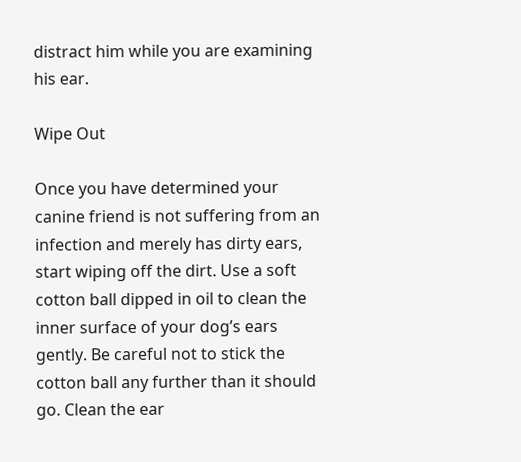distract him while you are examining his ear.

Wipe Out

Once you have determined your canine friend is not suffering from an infection and merely has dirty ears, start wiping off the dirt. Use a soft cotton ball dipped in oil to clean the inner surface of your dog’s ears gently. Be careful not to stick the cotton ball any further than it should go. Clean the ear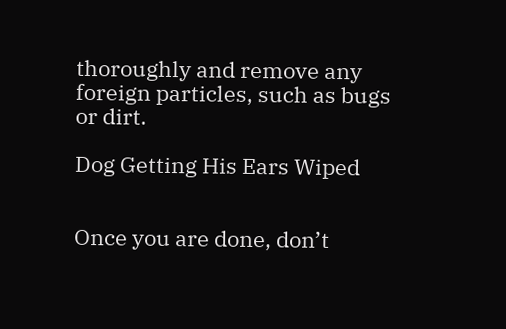thoroughly and remove any foreign particles, such as bugs or dirt.

Dog Getting His Ears Wiped


Once you are done, don’t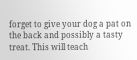forget to give your dog a pat on the back and possibly a tasty treat. This will teach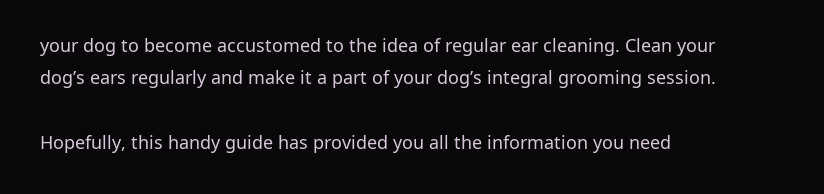your dog to become accustomed to the idea of regular ear cleaning. Clean your dog’s ears regularly and make it a part of your dog’s integral grooming session.

Hopefully, this handy guide has provided you all the information you need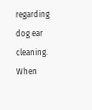regarding dog ear cleaning. When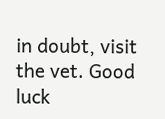in doubt, visit the vet. Good luck